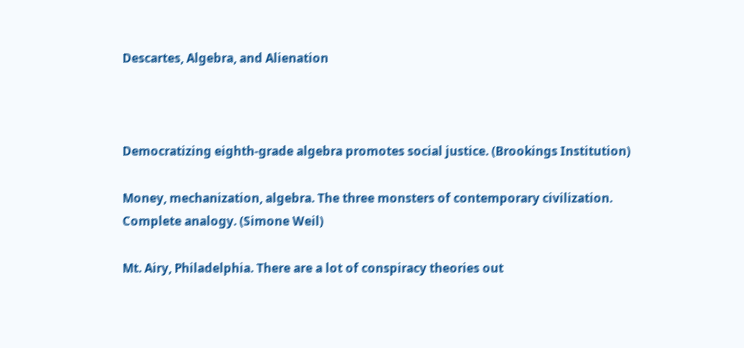Descartes, Algebra, and Alienation



Democratizing eighth-grade algebra promotes social justice. (Brookings Institution)

Money, mechanization, algebra. The three monsters of contemporary civilization. Complete analogy. (Simone Weil)

Mt. Airy, Philadelphia. There are a lot of conspiracy theories out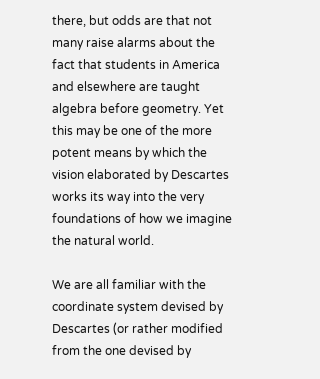there, but odds are that not many raise alarms about the fact that students in America and elsewhere are taught algebra before geometry. Yet this may be one of the more potent means by which the vision elaborated by Descartes works its way into the very foundations of how we imagine the natural world.

We are all familiar with the coordinate system devised by Descartes (or rather modified from the one devised by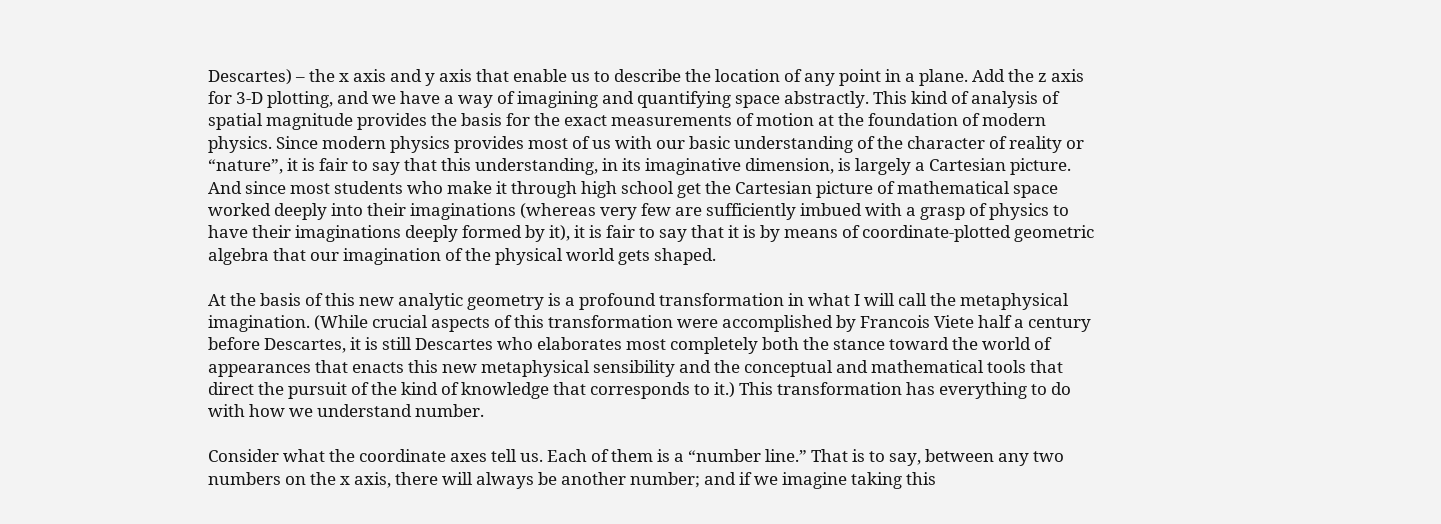Descartes) – the x axis and y axis that enable us to describe the location of any point in a plane. Add the z axis for 3-D plotting, and we have a way of imagining and quantifying space abstractly. This kind of analysis of spatial magnitude provides the basis for the exact measurements of motion at the foundation of modern physics. Since modern physics provides most of us with our basic understanding of the character of reality or “nature”, it is fair to say that this understanding, in its imaginative dimension, is largely a Cartesian picture. And since most students who make it through high school get the Cartesian picture of mathematical space worked deeply into their imaginations (whereas very few are sufficiently imbued with a grasp of physics to have their imaginations deeply formed by it), it is fair to say that it is by means of coordinate-plotted geometric algebra that our imagination of the physical world gets shaped.

At the basis of this new analytic geometry is a profound transformation in what I will call the metaphysical imagination. (While crucial aspects of this transformation were accomplished by Francois Viete half a century before Descartes, it is still Descartes who elaborates most completely both the stance toward the world of appearances that enacts this new metaphysical sensibility and the conceptual and mathematical tools that direct the pursuit of the kind of knowledge that corresponds to it.) This transformation has everything to do with how we understand number.

Consider what the coordinate axes tell us. Each of them is a “number line.” That is to say, between any two numbers on the x axis, there will always be another number; and if we imagine taking this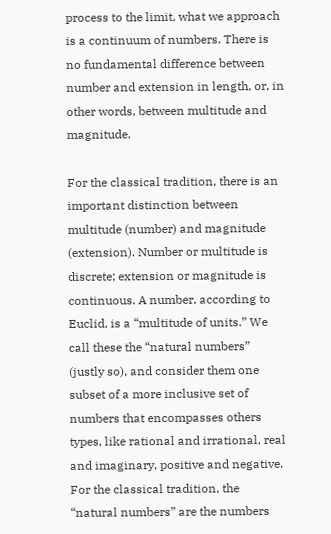process to the limit, what we approach is a continuum of numbers. There is no fundamental difference between number and extension in length, or, in other words, between multitude and magnitude.

For the classical tradition, there is an important distinction between multitude (number) and magnitude (extension). Number or multitude is discrete; extension or magnitude is continuous. A number, according to Euclid, is a “multitude of units.” We call these the “natural numbers” (justly so), and consider them one subset of a more inclusive set of numbers that encompasses others types, like rational and irrational, real and imaginary, positive and negative. For the classical tradition, the “natural numbers” are the numbers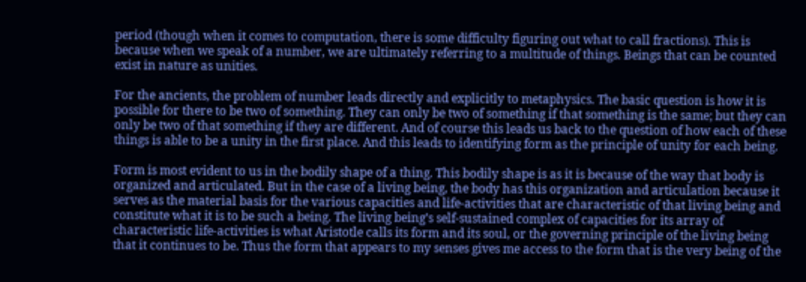period (though when it comes to computation, there is some difficulty figuring out what to call fractions). This is because when we speak of a number, we are ultimately referring to a multitude of things. Beings that can be counted exist in nature as unities.

For the ancients, the problem of number leads directly and explicitly to metaphysics. The basic question is how it is possible for there to be two of something. They can only be two of something if that something is the same; but they can only be two of that something if they are different. And of course this leads us back to the question of how each of these things is able to be a unity in the first place. And this leads to identifying form as the principle of unity for each being.

Form is most evident to us in the bodily shape of a thing. This bodily shape is as it is because of the way that body is organized and articulated. But in the case of a living being, the body has this organization and articulation because it serves as the material basis for the various capacities and life-activities that are characteristic of that living being and constitute what it is to be such a being. The living being’s self-sustained complex of capacities for its array of characteristic life-activities is what Aristotle calls its form and its soul, or the governing principle of the living being that it continues to be. Thus the form that appears to my senses gives me access to the form that is the very being of the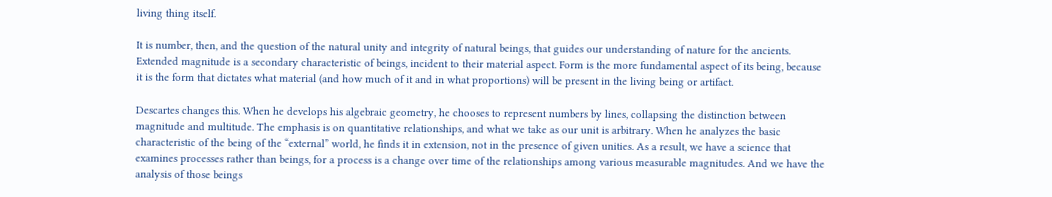living thing itself.

It is number, then, and the question of the natural unity and integrity of natural beings, that guides our understanding of nature for the ancients. Extended magnitude is a secondary characteristic of beings, incident to their material aspect. Form is the more fundamental aspect of its being, because it is the form that dictates what material (and how much of it and in what proportions) will be present in the living being or artifact.

Descartes changes this. When he develops his algebraic geometry, he chooses to represent numbers by lines, collapsing the distinction between magnitude and multitude. The emphasis is on quantitative relationships, and what we take as our unit is arbitrary. When he analyzes the basic characteristic of the being of the “external” world, he finds it in extension, not in the presence of given unities. As a result, we have a science that examines processes rather than beings, for a process is a change over time of the relationships among various measurable magnitudes. And we have the analysis of those beings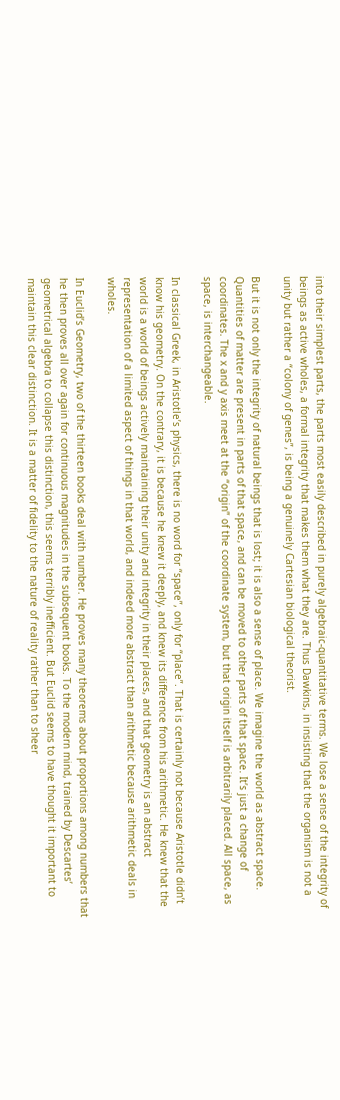into their simplest parts, the parts most easily described in purely algebraic-quantitative terms. We lose a sense of the integrity of beings as active wholes, a formal integrity that makes them what they are. Thus Dawkins, in insisting that the organism is not a unity but rather a “colony of genes”, is being a genuinely Cartesian biological theorist.

But it is not only the integrity of natural beings that is lost; it is also a sense of place. We imagine the world as abstract space. Quantities of matter are present in parts of that space, and can be moved to other parts of that space. It’s just a change of coordinates. The x and y axis meet at the “origin” of the coordinate system, but that origin itself is arbitrarily placed. All space, as space, is interchangeable.

In classical Greek, in Aristotle’s physics, there is no word for “space”, only for “place”. That is certainly not because Aristotle didn’t know his geometry. On the contrary, it is because he knew it deeply, and knew its difference from his arithmetic. He knew that the world is a world of beings actively maintaining their unity and integrity in their places, and that geometry is an abstract representation of a limited aspect of things in that world, and indeed more abstract than arithmetic because arithmetic deals in wholes.

In Euclid’s Geometry, two of the thirteen books deal with number. He proves many theorems about proportions among numbers that he then proves all over again for continuous magnitudes in the subsequent books. To the modern mind, trained by Descartes’ geometrical algebra to collapse this distinction, this seems terribly inefficient. But Euclid seems to have thought it important to maintain this clear distinction. It is a matter of fidelity to the nature of reality rather than to sheer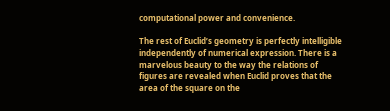computational power and convenience.

The rest of Euclid’s geometry is perfectly intelligible independently of numerical expression. There is a marvelous beauty to the way the relations of figures are revealed when Euclid proves that the area of the square on the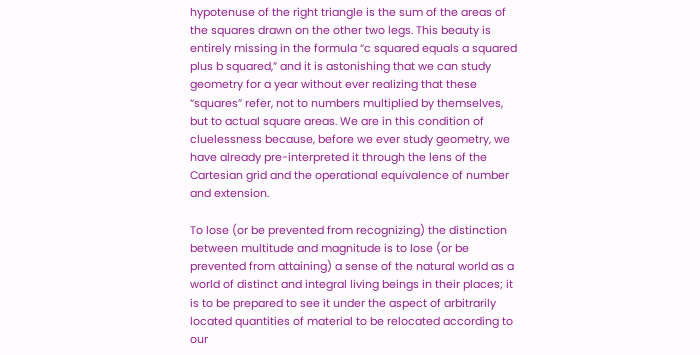hypotenuse of the right triangle is the sum of the areas of the squares drawn on the other two legs. This beauty is entirely missing in the formula “c squared equals a squared plus b squared,” and it is astonishing that we can study geometry for a year without ever realizing that these “squares” refer, not to numbers multiplied by themselves, but to actual square areas. We are in this condition of cluelessness because, before we ever study geometry, we have already pre-interpreted it through the lens of the Cartesian grid and the operational equivalence of number and extension.

To lose (or be prevented from recognizing) the distinction between multitude and magnitude is to lose (or be prevented from attaining) a sense of the natural world as a world of distinct and integral living beings in their places; it is to be prepared to see it under the aspect of arbitrarily located quantities of material to be relocated according to our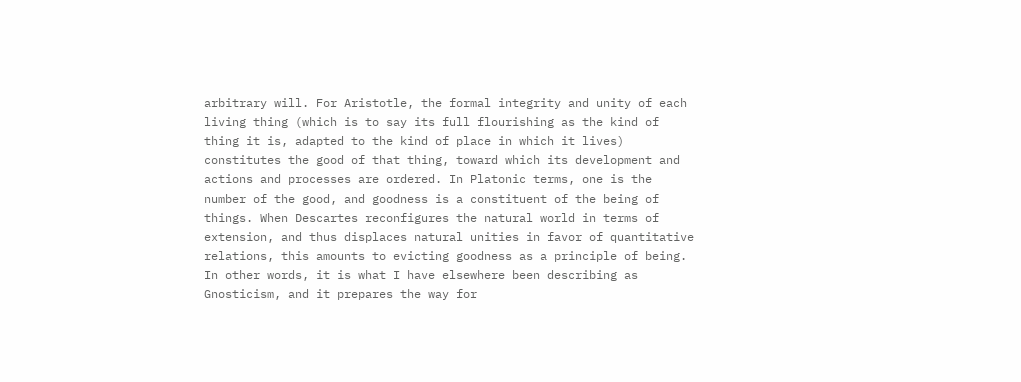arbitrary will. For Aristotle, the formal integrity and unity of each living thing (which is to say its full flourishing as the kind of thing it is, adapted to the kind of place in which it lives) constitutes the good of that thing, toward which its development and actions and processes are ordered. In Platonic terms, one is the number of the good, and goodness is a constituent of the being of things. When Descartes reconfigures the natural world in terms of extension, and thus displaces natural unities in favor of quantitative relations, this amounts to evicting goodness as a principle of being. In other words, it is what I have elsewhere been describing as Gnosticism, and it prepares the way for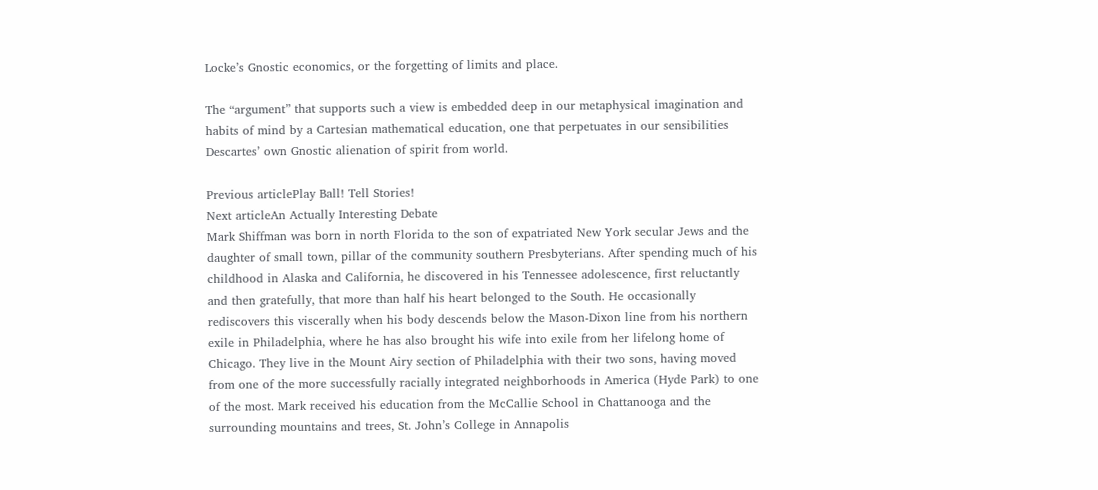Locke’s Gnostic economics, or the forgetting of limits and place.

The “argument” that supports such a view is embedded deep in our metaphysical imagination and habits of mind by a Cartesian mathematical education, one that perpetuates in our sensibilities Descartes’ own Gnostic alienation of spirit from world.

Previous articlePlay Ball! Tell Stories!
Next articleAn Actually Interesting Debate
Mark Shiffman was born in north Florida to the son of expatriated New York secular Jews and the daughter of small town, pillar of the community southern Presbyterians. After spending much of his childhood in Alaska and California, he discovered in his Tennessee adolescence, first reluctantly and then gratefully, that more than half his heart belonged to the South. He occasionally rediscovers this viscerally when his body descends below the Mason-Dixon line from his northern exile in Philadelphia, where he has also brought his wife into exile from her lifelong home of Chicago. They live in the Mount Airy section of Philadelphia with their two sons, having moved from one of the more successfully racially integrated neighborhoods in America (Hyde Park) to one of the most. Mark received his education from the McCallie School in Chattanooga and the surrounding mountains and trees, St. John’s College in Annapolis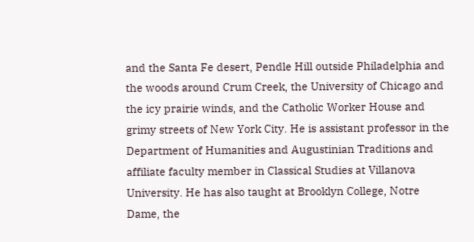and the Santa Fe desert, Pendle Hill outside Philadelphia and the woods around Crum Creek, the University of Chicago and the icy prairie winds, and the Catholic Worker House and grimy streets of New York City. He is assistant professor in the Department of Humanities and Augustinian Traditions and affiliate faculty member in Classical Studies at Villanova University. He has also taught at Brooklyn College, Notre Dame, the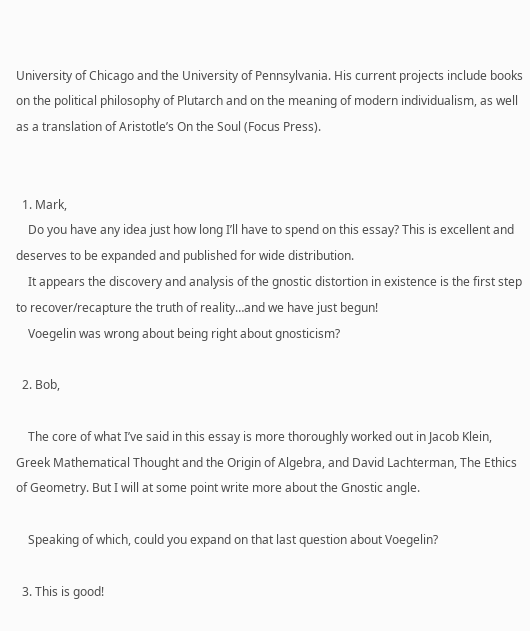University of Chicago and the University of Pennsylvania. His current projects include books on the political philosophy of Plutarch and on the meaning of modern individualism, as well as a translation of Aristotle’s On the Soul (Focus Press).


  1. Mark,
    Do you have any idea just how long I’ll have to spend on this essay? This is excellent and deserves to be expanded and published for wide distribution.
    It appears the discovery and analysis of the gnostic distortion in existence is the first step to recover/recapture the truth of reality…and we have just begun!
    Voegelin was wrong about being right about gnosticism?

  2. Bob,

    The core of what I’ve said in this essay is more thoroughly worked out in Jacob Klein, Greek Mathematical Thought and the Origin of Algebra, and David Lachterman, The Ethics of Geometry. But I will at some point write more about the Gnostic angle.

    Speaking of which, could you expand on that last question about Voegelin?

  3. This is good!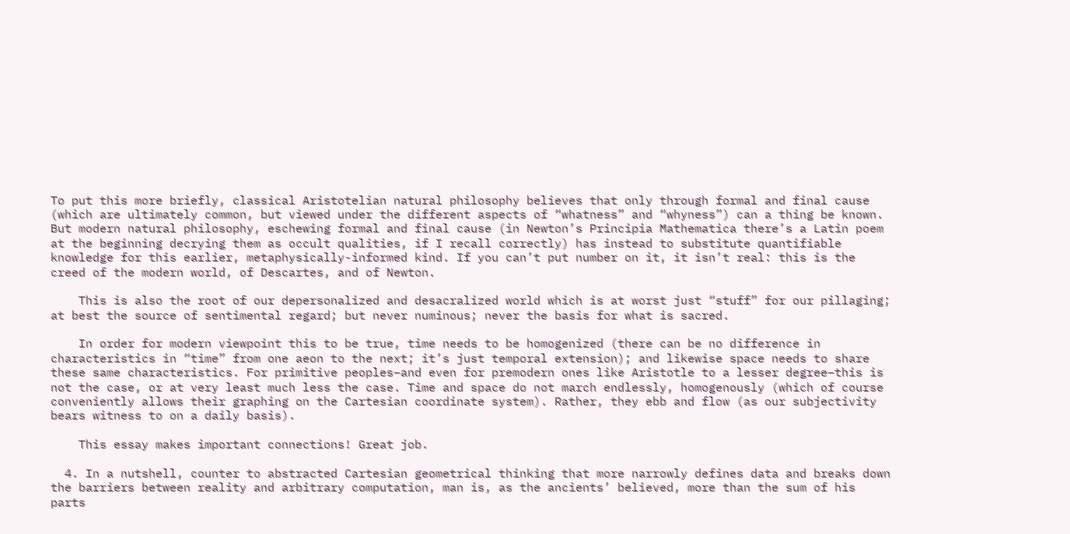To put this more briefly, classical Aristotelian natural philosophy believes that only through formal and final cause (which are ultimately common, but viewed under the different aspects of “whatness” and “whyness”) can a thing be known. But modern natural philosophy, eschewing formal and final cause (in Newton’s Principia Mathematica there’s a Latin poem at the beginning decrying them as occult qualities, if I recall correctly) has instead to substitute quantifiable knowledge for this earlier, metaphysically-informed kind. If you can’t put number on it, it isn’t real: this is the creed of the modern world, of Descartes, and of Newton.

    This is also the root of our depersonalized and desacralized world which is at worst just “stuff” for our pillaging; at best the source of sentimental regard; but never numinous; never the basis for what is sacred.

    In order for modern viewpoint this to be true, time needs to be homogenized (there can be no difference in characteristics in “time” from one aeon to the next; it’s just temporal extension); and likewise space needs to share these same characteristics. For primitive peoples–and even for premodern ones like Aristotle to a lesser degree–this is not the case, or at very least much less the case. Time and space do not march endlessly, homogenously (which of course conveniently allows their graphing on the Cartesian coordinate system). Rather, they ebb and flow (as our subjectivity bears witness to on a daily basis).

    This essay makes important connections! Great job.

  4. In a nutshell, counter to abstracted Cartesian geometrical thinking that more narrowly defines data and breaks down the barriers between reality and arbitrary computation, man is, as the ancients’ believed, more than the sum of his parts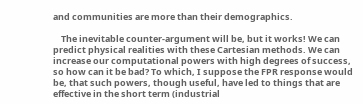and communities are more than their demographics.

    The inevitable counter-argument will be, but it works! We can predict physical realities with these Cartesian methods. We can increase our computational powers with high degrees of success, so how can it be bad? To which, I suppose the FPR response would be, that such powers, though useful, have led to things that are effective in the short term (industrial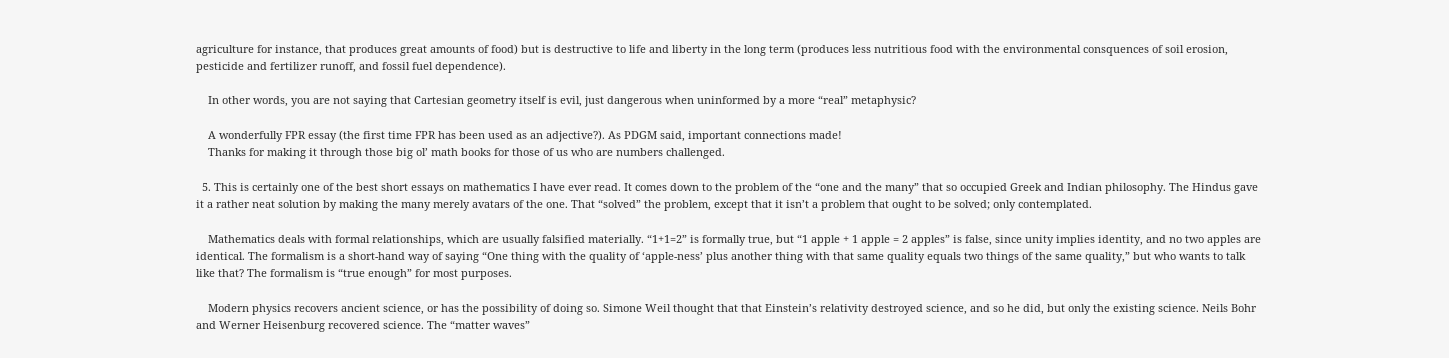agriculture for instance, that produces great amounts of food) but is destructive to life and liberty in the long term (produces less nutritious food with the environmental consquences of soil erosion, pesticide and fertilizer runoff, and fossil fuel dependence).

    In other words, you are not saying that Cartesian geometry itself is evil, just dangerous when uninformed by a more “real” metaphysic?

    A wonderfully FPR essay (the first time FPR has been used as an adjective?). As PDGM said, important connections made!
    Thanks for making it through those big ol’ math books for those of us who are numbers challenged.

  5. This is certainly one of the best short essays on mathematics I have ever read. It comes down to the problem of the “one and the many” that so occupied Greek and Indian philosophy. The Hindus gave it a rather neat solution by making the many merely avatars of the one. That “solved” the problem, except that it isn’t a problem that ought to be solved; only contemplated.

    Mathematics deals with formal relationships, which are usually falsified materially. “1+1=2” is formally true, but “1 apple + 1 apple = 2 apples” is false, since unity implies identity, and no two apples are identical. The formalism is a short-hand way of saying “One thing with the quality of ‘apple-ness’ plus another thing with that same quality equals two things of the same quality,” but who wants to talk like that? The formalism is “true enough” for most purposes.

    Modern physics recovers ancient science, or has the possibility of doing so. Simone Weil thought that that Einstein’s relativity destroyed science, and so he did, but only the existing science. Neils Bohr and Werner Heisenburg recovered science. The “matter waves”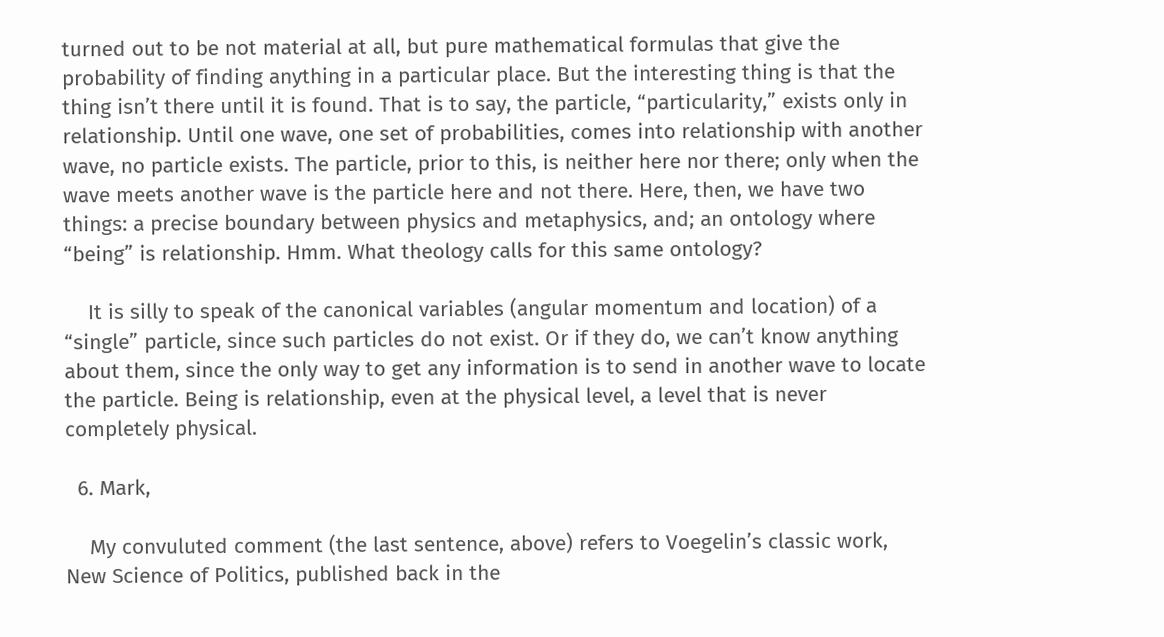turned out to be not material at all, but pure mathematical formulas that give the probability of finding anything in a particular place. But the interesting thing is that the thing isn’t there until it is found. That is to say, the particle, “particularity,” exists only in relationship. Until one wave, one set of probabilities, comes into relationship with another wave, no particle exists. The particle, prior to this, is neither here nor there; only when the wave meets another wave is the particle here and not there. Here, then, we have two things: a precise boundary between physics and metaphysics, and; an ontology where “being” is relationship. Hmm. What theology calls for this same ontology?

    It is silly to speak of the canonical variables (angular momentum and location) of a “single” particle, since such particles do not exist. Or if they do, we can’t know anything about them, since the only way to get any information is to send in another wave to locate the particle. Being is relationship, even at the physical level, a level that is never completely physical.

  6. Mark,

    My convuluted comment (the last sentence, above) refers to Voegelin’s classic work, New Science of Politics, published back in the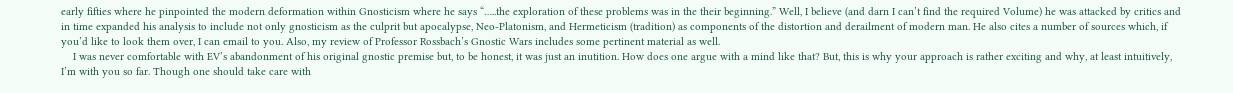early fifties where he pinpointed the modern deformation within Gnosticism where he says “…..the exploration of these problems was in the their beginning.” Well, I believe (and darn I can’t find the required Volume) he was attacked by critics and in time expanded his analysis to include not only gnosticism as the culprit but apocalypse, Neo-Platonism, and Hermeticism (tradition) as components of the distortion and derailment of modern man. He also cites a number of sources which, if you’d like to look them over, I can email to you. Also, my review of Professor Rossbach’s Gnostic Wars includes some pertinent material as well.
    I was never comfortable with EV’s abandonment of his original gnostic premise but, to be honest, it was just an inutition. How does one argue with a mind like that? But, this is why your approach is rather exciting and why, at least intuitively, I’m with you so far. Though one should take care with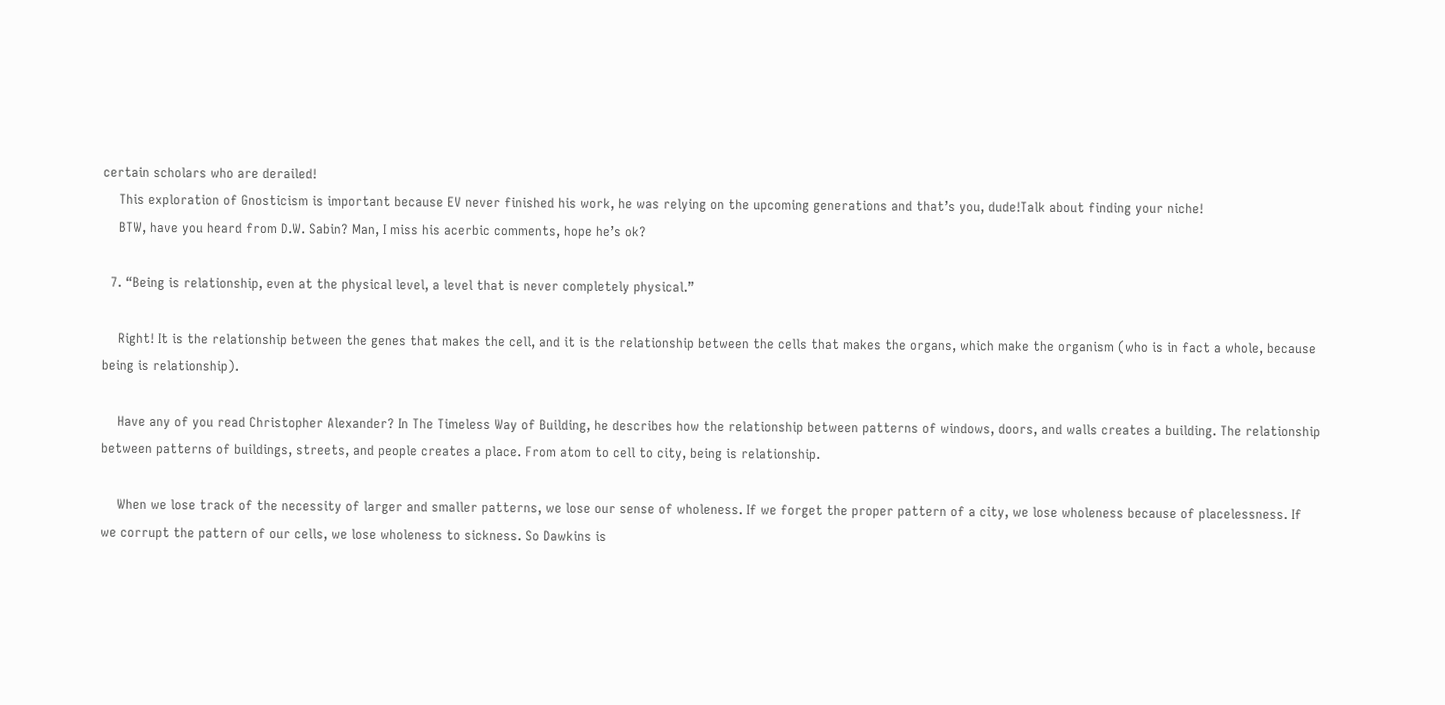certain scholars who are derailed!
    This exploration of Gnosticism is important because EV never finished his work, he was relying on the upcoming generations and that’s you, dude!Talk about finding your niche!
    BTW, have you heard from D.W. Sabin? Man, I miss his acerbic comments, hope he’s ok?

  7. “Being is relationship, even at the physical level, a level that is never completely physical.”

    Right! It is the relationship between the genes that makes the cell, and it is the relationship between the cells that makes the organs, which make the organism (who is in fact a whole, because being is relationship).

    Have any of you read Christopher Alexander? In The Timeless Way of Building, he describes how the relationship between patterns of windows, doors, and walls creates a building. The relationship between patterns of buildings, streets, and people creates a place. From atom to cell to city, being is relationship.

    When we lose track of the necessity of larger and smaller patterns, we lose our sense of wholeness. If we forget the proper pattern of a city, we lose wholeness because of placelessness. If we corrupt the pattern of our cells, we lose wholeness to sickness. So Dawkins is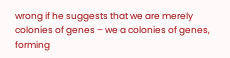wrong if he suggests that we are merely colonies of genes – we a colonies of genes, forming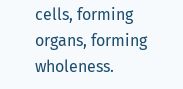cells, forming organs, forming wholeness.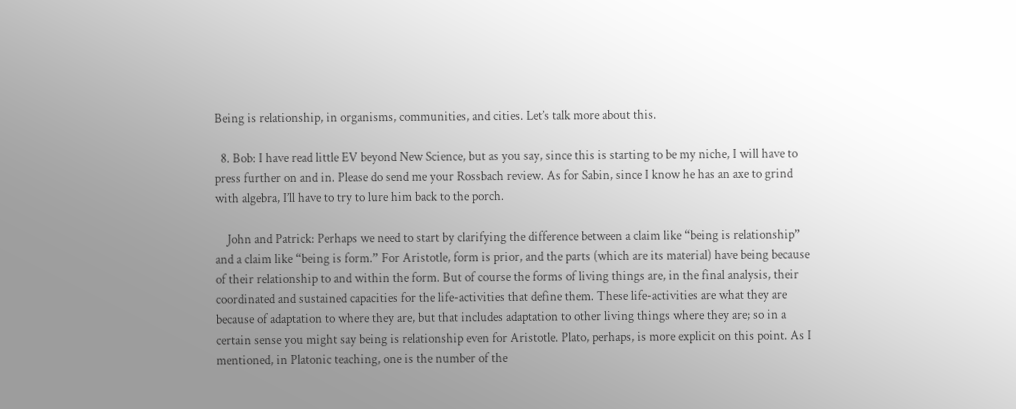Being is relationship, in organisms, communities, and cities. Let’s talk more about this.

  8. Bob: I have read little EV beyond New Science, but as you say, since this is starting to be my niche, I will have to press further on and in. Please do send me your Rossbach review. As for Sabin, since I know he has an axe to grind with algebra, I’ll have to try to lure him back to the porch.

    John and Patrick: Perhaps we need to start by clarifying the difference between a claim like “being is relationship” and a claim like “being is form.” For Aristotle, form is prior, and the parts (which are its material) have being because of their relationship to and within the form. But of course the forms of living things are, in the final analysis, their coordinated and sustained capacities for the life-activities that define them. These life-activities are what they are because of adaptation to where they are, but that includes adaptation to other living things where they are; so in a certain sense you might say being is relationship even for Aristotle. Plato, perhaps, is more explicit on this point. As I mentioned, in Platonic teaching, one is the number of the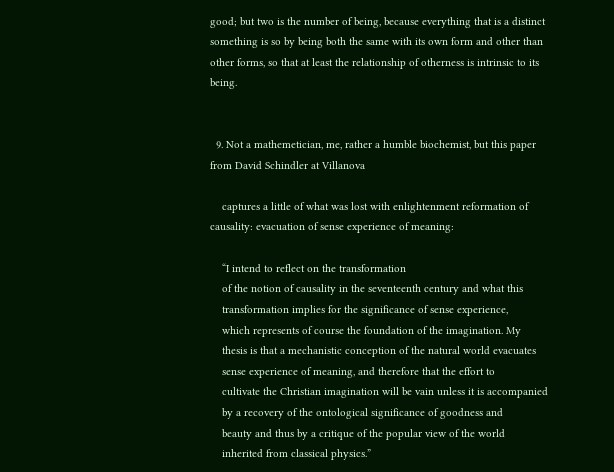good; but two is the number of being, because everything that is a distinct something is so by being both the same with its own form and other than other forms, so that at least the relationship of otherness is intrinsic to its being.


  9. Not a mathemetician, me, rather a humble biochemist, but this paper from David Schindler at Villanova

    captures a little of what was lost with enlightenment reformation of causality: evacuation of sense experience of meaning:

    “I intend to reflect on the transformation
    of the notion of causality in the seventeenth century and what this
    transformation implies for the significance of sense experience,
    which represents of course the foundation of the imagination. My
    thesis is that a mechanistic conception of the natural world evacuates
    sense experience of meaning, and therefore that the effort to
    cultivate the Christian imagination will be vain unless it is accompanied
    by a recovery of the ontological significance of goodness and
    beauty and thus by a critique of the popular view of the world
    inherited from classical physics.”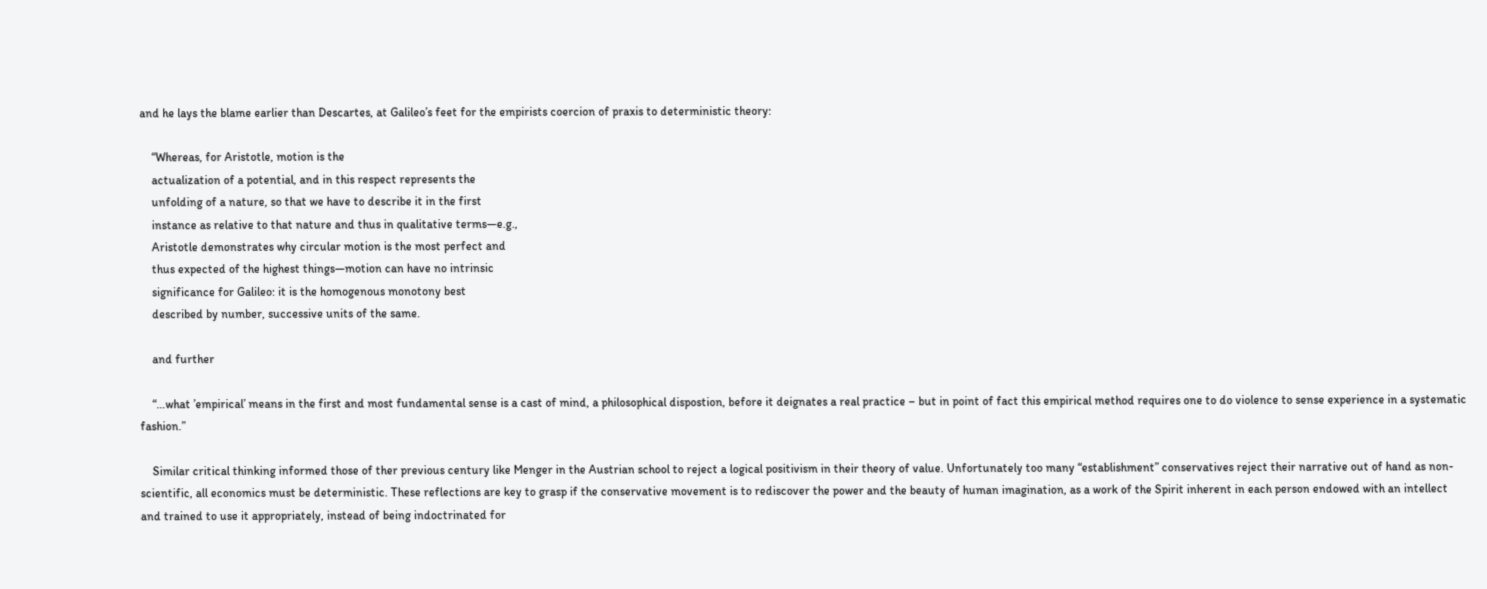and he lays the blame earlier than Descartes, at Galileo’s feet for the empirists coercion of praxis to deterministic theory:

    “Whereas, for Aristotle, motion is the
    actualization of a potential, and in this respect represents the
    unfolding of a nature, so that we have to describe it in the first
    instance as relative to that nature and thus in qualitative terms—e.g.,
    Aristotle demonstrates why circular motion is the most perfect and
    thus expected of the highest things—motion can have no intrinsic
    significance for Galileo: it is the homogenous monotony best
    described by number, successive units of the same.

    and further

    “…what ’empirical’ means in the first and most fundamental sense is a cast of mind, a philosophical dispostion, before it deignates a real practice – but in point of fact this empirical method requires one to do violence to sense experience in a systematic fashion.”

    Similar critical thinking informed those of ther previous century like Menger in the Austrian school to reject a logical positivism in their theory of value. Unfortunately too many “establishment” conservatives reject their narrative out of hand as non-scientific, all economics must be deterministic. These reflections are key to grasp if the conservative movement is to rediscover the power and the beauty of human imagination, as a work of the Spirit inherent in each person endowed with an intellect and trained to use it appropriately, instead of being indoctrinated for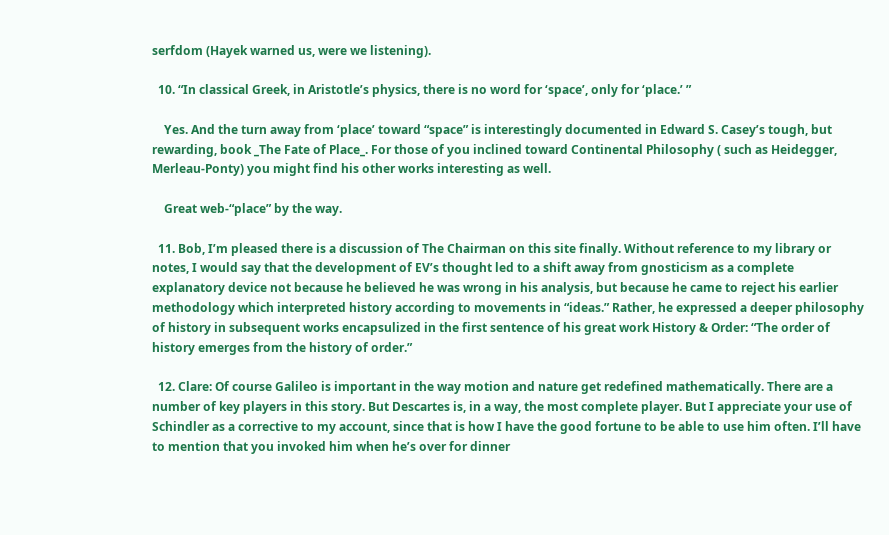serfdom (Hayek warned us, were we listening).

  10. “In classical Greek, in Aristotle’s physics, there is no word for ‘space’, only for ‘place.’ ”

    Yes. And the turn away from ‘place’ toward “space” is interestingly documented in Edward S. Casey’s tough, but rewarding, book _The Fate of Place_. For those of you inclined toward Continental Philosophy ( such as Heidegger, Merleau-Ponty) you might find his other works interesting as well.

    Great web-“place” by the way.

  11. Bob, I’m pleased there is a discussion of The Chairman on this site finally. Without reference to my library or notes, I would say that the development of EV’s thought led to a shift away from gnosticism as a complete explanatory device not because he believed he was wrong in his analysis, but because he came to reject his earlier methodology which interpreted history according to movements in “ideas.” Rather, he expressed a deeper philosophy of history in subsequent works encapsulized in the first sentence of his great work History & Order: “The order of history emerges from the history of order.”

  12. Clare: Of course Galileo is important in the way motion and nature get redefined mathematically. There are a number of key players in this story. But Descartes is, in a way, the most complete player. But I appreciate your use of Schindler as a corrective to my account, since that is how I have the good fortune to be able to use him often. I’ll have to mention that you invoked him when he’s over for dinner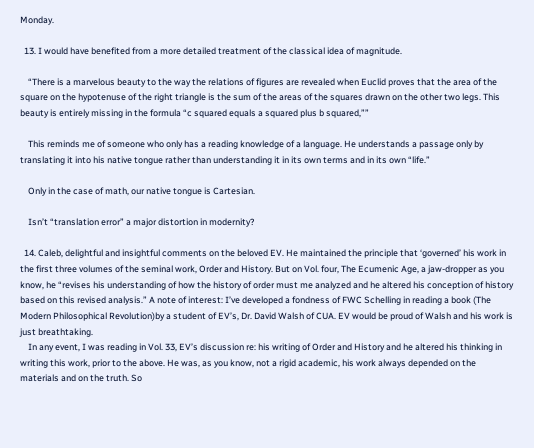Monday.

  13. I would have benefited from a more detailed treatment of the classical idea of magnitude.

    “There is a marvelous beauty to the way the relations of figures are revealed when Euclid proves that the area of the square on the hypotenuse of the right triangle is the sum of the areas of the squares drawn on the other two legs. This beauty is entirely missing in the formula “c squared equals a squared plus b squared,””

    This reminds me of someone who only has a reading knowledge of a language. He understands a passage only by translating it into his native tongue rather than understanding it in its own terms and in its own “life.”

    Only in the case of math, our native tongue is Cartesian.

    Isn’t “translation error” a major distortion in modernity?

  14. Caleb, delightful and insightful comments on the beloved EV. He maintained the principle that ‘governed’ his work in the first three volumes of the seminal work, Order and History. But on Vol. four, The Ecumenic Age, a jaw-dropper as you know, he “revises his understanding of how the history of order must me analyzed and he altered his conception of history based on this revised analysis.” A note of interest: I’ve developed a fondness of FWC Schelling in reading a book (The Modern Philosophical Revolution)by a student of EV’s, Dr. David Walsh of CUA. EV would be proud of Walsh and his work is just breathtaking.
    In any event, I was reading in Vol. 33, EV’s discussion re: his writing of Order and History and he altered his thinking in writing this work, prior to the above. He was, as you know, not a rigid academic, his work always depended on the materials and on the truth. So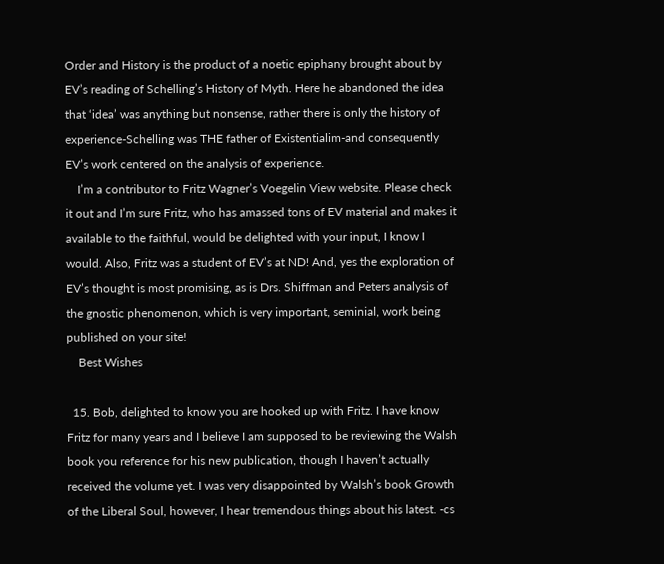Order and History is the product of a noetic epiphany brought about by EV’s reading of Schelling’s History of Myth. Here he abandoned the idea that ‘idea’ was anything but nonsense, rather there is only the history of experience-Schelling was THE father of Existentialim-and consequently EV’s work centered on the analysis of experience.
    I’m a contributor to Fritz Wagner’s Voegelin View website. Please check it out and I’m sure Fritz, who has amassed tons of EV material and makes it available to the faithful, would be delighted with your input, I know I would. Also, Fritz was a student of EV’s at ND! And, yes the exploration of EV’s thought is most promising, as is Drs. Shiffman and Peters analysis of the gnostic phenomenon, which is very important, seminial, work being published on your site!
    Best Wishes

  15. Bob, delighted to know you are hooked up with Fritz. I have know Fritz for many years and I believe I am supposed to be reviewing the Walsh book you reference for his new publication, though I haven’t actually received the volume yet. I was very disappointed by Walsh’s book Growth of the Liberal Soul, however, I hear tremendous things about his latest. -cs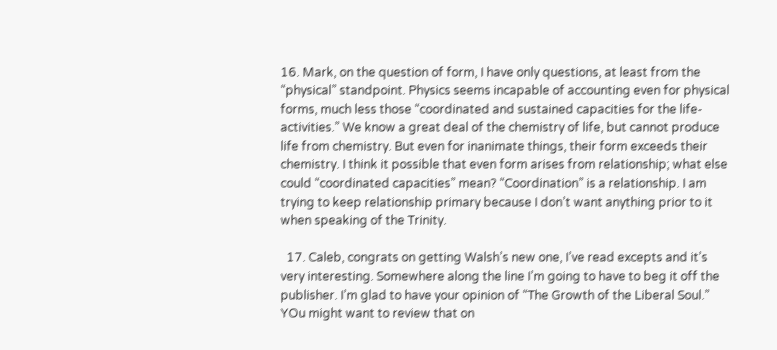16. Mark, on the question of form, I have only questions, at least from the “physical” standpoint. Physics seems incapable of accounting even for physical forms, much less those “coordinated and sustained capacities for the life-activities.” We know a great deal of the chemistry of life, but cannot produce life from chemistry. But even for inanimate things, their form exceeds their chemistry. I think it possible that even form arises from relationship; what else could “coordinated capacities” mean? “Coordination” is a relationship. I am trying to keep relationship primary because I don’t want anything prior to it when speaking of the Trinity.

  17. Caleb, congrats on getting Walsh’s new one, I’ve read excepts and it’s very interesting. Somewhere along the line I’m going to have to beg it off the publisher. I’m glad to have your opinion of “The Growth of the Liberal Soul.” YOu might want to review that on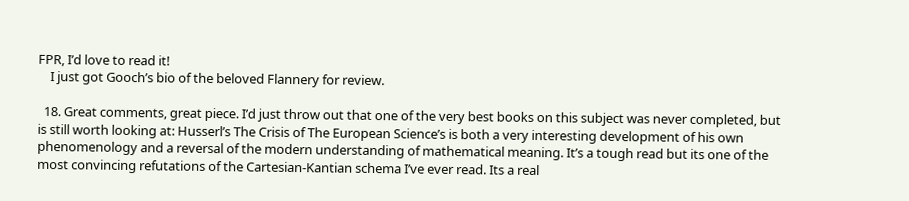FPR, I’d love to read it!
    I just got Gooch’s bio of the beloved Flannery for review.

  18. Great comments, great piece. I’d just throw out that one of the very best books on this subject was never completed, but is still worth looking at: Husserl’s The Crisis of The European Science’s is both a very interesting development of his own phenomenology and a reversal of the modern understanding of mathematical meaning. It’s a tough read but its one of the most convincing refutations of the Cartesian-Kantian schema I’ve ever read. Its a real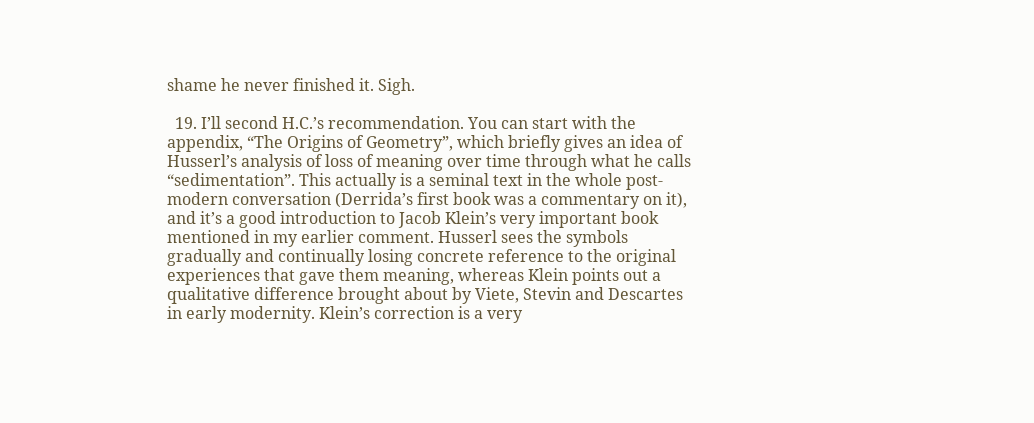shame he never finished it. Sigh.

  19. I’ll second H.C.’s recommendation. You can start with the appendix, “The Origins of Geometry”, which briefly gives an idea of Husserl’s analysis of loss of meaning over time through what he calls “sedimentation”. This actually is a seminal text in the whole post-modern conversation (Derrida’s first book was a commentary on it), and it’s a good introduction to Jacob Klein’s very important book mentioned in my earlier comment. Husserl sees the symbols gradually and continually losing concrete reference to the original experiences that gave them meaning, whereas Klein points out a qualitative difference brought about by Viete, Stevin and Descartes in early modernity. Klein’s correction is a very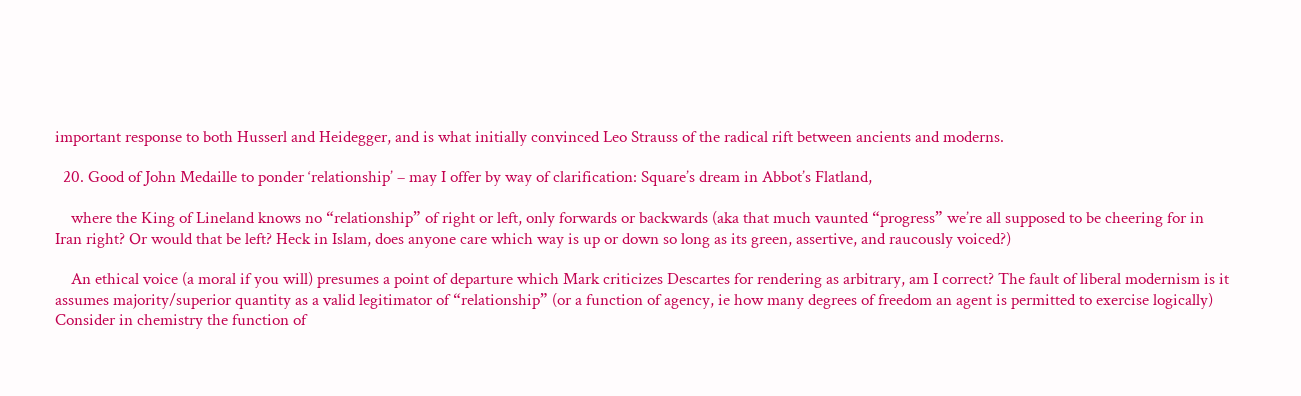important response to both Husserl and Heidegger, and is what initially convinced Leo Strauss of the radical rift between ancients and moderns.

  20. Good of John Medaille to ponder ‘relationship’ – may I offer by way of clarification: Square’s dream in Abbot’s Flatland,

    where the King of Lineland knows no “relationship” of right or left, only forwards or backwards (aka that much vaunted “progress” we’re all supposed to be cheering for in Iran right? Or would that be left? Heck in Islam, does anyone care which way is up or down so long as its green, assertive, and raucously voiced?)

    An ethical voice (a moral if you will) presumes a point of departure which Mark criticizes Descartes for rendering as arbitrary, am I correct? The fault of liberal modernism is it assumes majority/superior quantity as a valid legitimator of “relationship” (or a function of agency, ie how many degrees of freedom an agent is permitted to exercise logically) Consider in chemistry the function of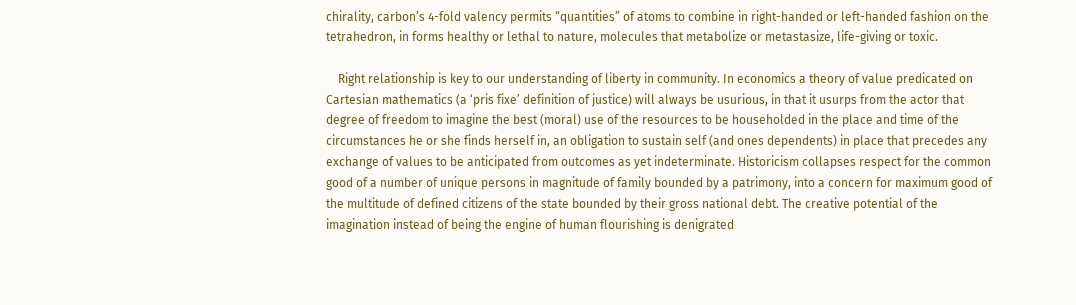chirality, carbon’s 4-fold valency permits “quantities” of atoms to combine in right-handed or left-handed fashion on the tetrahedron, in forms healthy or lethal to nature, molecules that metabolize or metastasize, life-giving or toxic.

    Right relationship is key to our understanding of liberty in community. In economics a theory of value predicated on Cartesian mathematics (a ‘pris fixe’ definition of justice) will always be usurious, in that it usurps from the actor that degree of freedom to imagine the best (moral) use of the resources to be householded in the place and time of the circumstances he or she finds herself in, an obligation to sustain self (and ones dependents) in place that precedes any exchange of values to be anticipated from outcomes as yet indeterminate. Historicism collapses respect for the common good of a number of unique persons in magnitude of family bounded by a patrimony, into a concern for maximum good of the multitude of defined citizens of the state bounded by their gross national debt. The creative potential of the imagination instead of being the engine of human flourishing is denigrated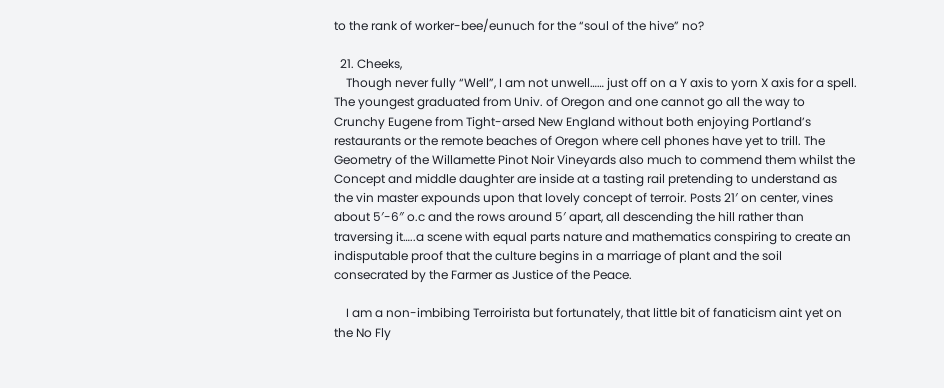to the rank of worker-bee/eunuch for the “soul of the hive” no?

  21. Cheeks,
    Though never fully “Well”, I am not unwell…… just off on a Y axis to yorn X axis for a spell. The youngest graduated from Univ. of Oregon and one cannot go all the way to Crunchy Eugene from Tight-arsed New England without both enjoying Portland’s restaurants or the remote beaches of Oregon where cell phones have yet to trill. The Geometry of the Willamette Pinot Noir Vineyards also much to commend them whilst the Concept and middle daughter are inside at a tasting rail pretending to understand as the vin master expounds upon that lovely concept of terroir. Posts 21′ on center, vines about 5′-6″ o.c and the rows around 5′ apart, all descending the hill rather than traversing it…..a scene with equal parts nature and mathematics conspiring to create an indisputable proof that the culture begins in a marriage of plant and the soil consecrated by the Farmer as Justice of the Peace.

    I am a non-imbibing Terroirista but fortunately, that little bit of fanaticism aint yet on the No Fly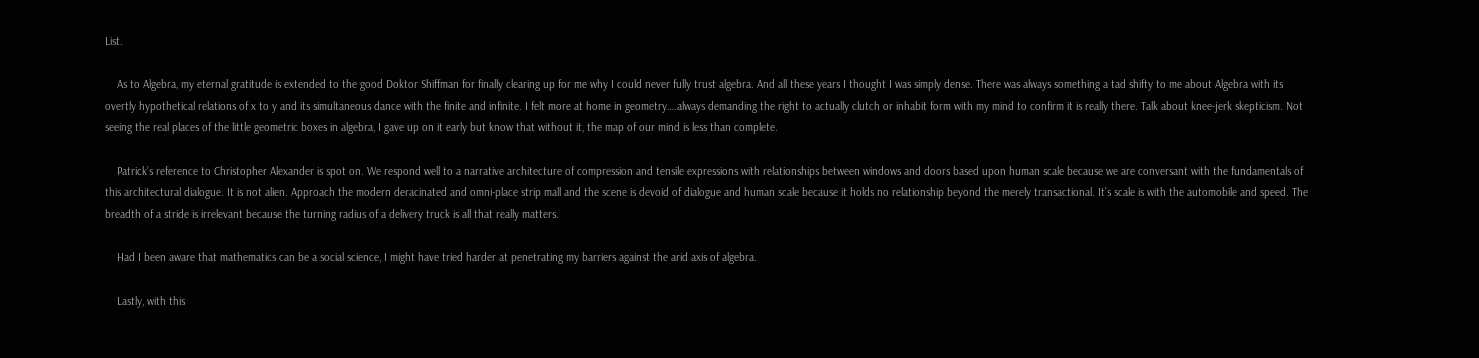List.

    As to Algebra, my eternal gratitude is extended to the good Doktor Shiffman for finally clearing up for me why I could never fully trust algebra. And all these years I thought I was simply dense. There was always something a tad shifty to me about Algebra with its overtly hypothetical relations of x to y and its simultaneous dance with the finite and infinite. I felt more at home in geometry….always demanding the right to actually clutch or inhabit form with my mind to confirm it is really there. Talk about knee-jerk skepticism. Not seeing the real places of the little geometric boxes in algebra, I gave up on it early but know that without it, the map of our mind is less than complete.

    Patrick’s reference to Christopher Alexander is spot on. We respond well to a narrative architecture of compression and tensile expressions with relationships between windows and doors based upon human scale because we are conversant with the fundamentals of this architectural dialogue. It is not alien. Approach the modern deracinated and omni-place strip mall and the scene is devoid of dialogue and human scale because it holds no relationship beyond the merely transactional. It’s scale is with the automobile and speed. The breadth of a stride is irrelevant because the turning radius of a delivery truck is all that really matters.

    Had I been aware that mathematics can be a social science, I might have tried harder at penetrating my barriers against the arid axis of algebra.

    Lastly, with this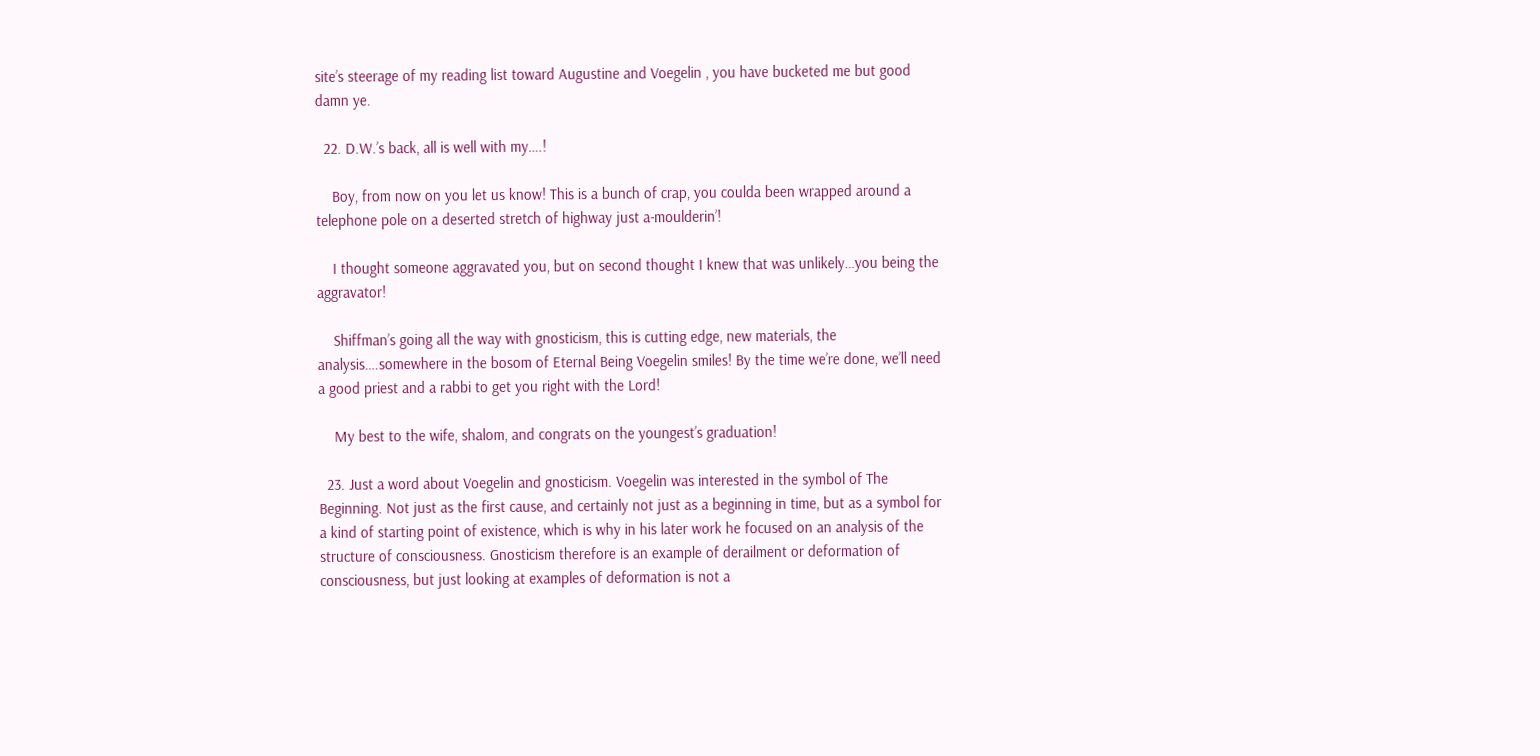site’s steerage of my reading list toward Augustine and Voegelin , you have bucketed me but good damn ye.

  22. D.W.’s back, all is well with my….!

    Boy, from now on you let us know! This is a bunch of crap, you coulda been wrapped around a telephone pole on a deserted stretch of highway just a-moulderin’!

    I thought someone aggravated you, but on second thought I knew that was unlikely…you being the aggravator!

    Shiffman’s going all the way with gnosticism, this is cutting edge, new materials, the analysis….somewhere in the bosom of Eternal Being Voegelin smiles! By the time we’re done, we’ll need a good priest and a rabbi to get you right with the Lord!

    My best to the wife, shalom, and congrats on the youngest’s graduation!

  23. Just a word about Voegelin and gnosticism. Voegelin was interested in the symbol of The Beginning. Not just as the first cause, and certainly not just as a beginning in time, but as a symbol for a kind of starting point of existence, which is why in his later work he focused on an analysis of the structure of consciousness. Gnosticism therefore is an example of derailment or deformation of consciousness, but just looking at examples of deformation is not a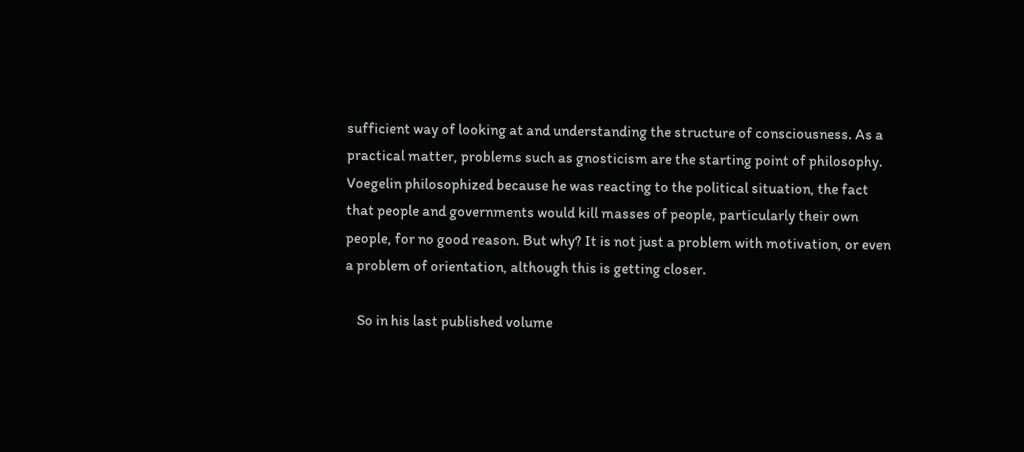sufficient way of looking at and understanding the structure of consciousness. As a practical matter, problems such as gnosticism are the starting point of philosophy. Voegelin philosophized because he was reacting to the political situation, the fact that people and governments would kill masses of people, particularly their own people, for no good reason. But why? It is not just a problem with motivation, or even a problem of orientation, although this is getting closer.

    So in his last published volume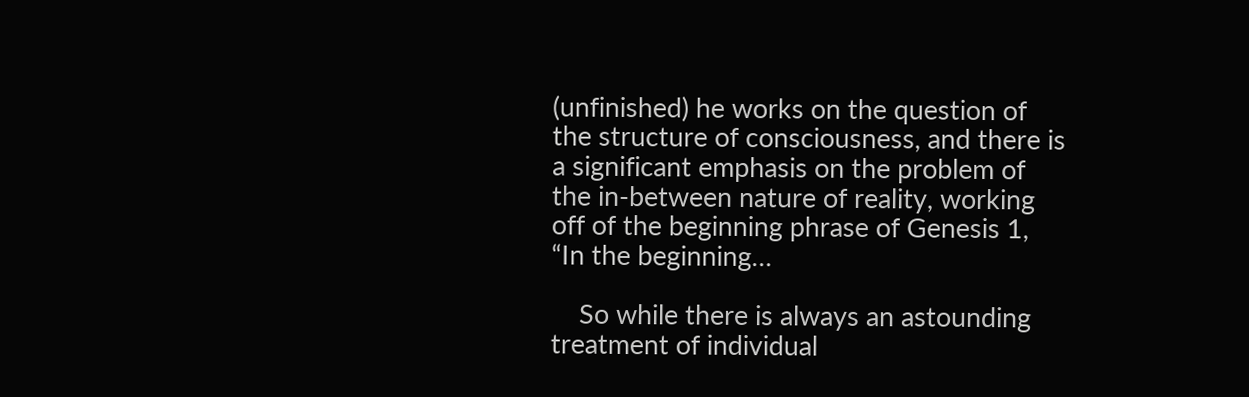(unfinished) he works on the question of the structure of consciousness, and there is a significant emphasis on the problem of the in-between nature of reality, working off of the beginning phrase of Genesis 1, “In the beginning…

    So while there is always an astounding treatment of individual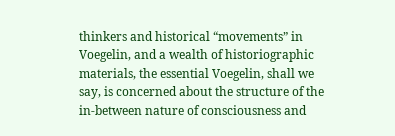thinkers and historical “movements” in Voegelin, and a wealth of historiographic materials, the essential Voegelin, shall we say, is concerned about the structure of the in-between nature of consciousness and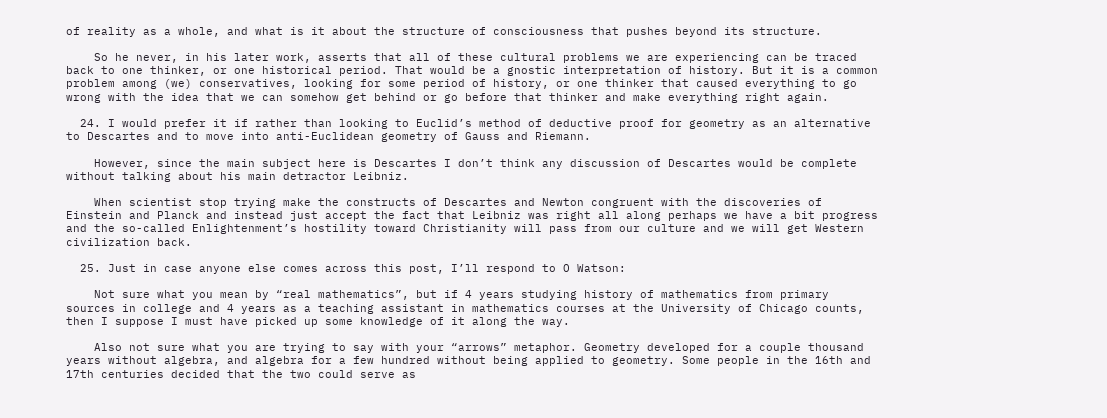of reality as a whole, and what is it about the structure of consciousness that pushes beyond its structure.

    So he never, in his later work, asserts that all of these cultural problems we are experiencing can be traced back to one thinker, or one historical period. That would be a gnostic interpretation of history. But it is a common problem among (we) conservatives, looking for some period of history, or one thinker that caused everything to go wrong with the idea that we can somehow get behind or go before that thinker and make everything right again.

  24. I would prefer it if rather than looking to Euclid’s method of deductive proof for geometry as an alternative to Descartes and to move into anti-Euclidean geometry of Gauss and Riemann.

    However, since the main subject here is Descartes I don’t think any discussion of Descartes would be complete without talking about his main detractor Leibniz.

    When scientist stop trying make the constructs of Descartes and Newton congruent with the discoveries of Einstein and Planck and instead just accept the fact that Leibniz was right all along perhaps we have a bit progress and the so-called Enlightenment’s hostility toward Christianity will pass from our culture and we will get Western civilization back.

  25. Just in case anyone else comes across this post, I’ll respond to O Watson:

    Not sure what you mean by “real mathematics”, but if 4 years studying history of mathematics from primary sources in college and 4 years as a teaching assistant in mathematics courses at the University of Chicago counts, then I suppose I must have picked up some knowledge of it along the way.

    Also not sure what you are trying to say with your “arrows” metaphor. Geometry developed for a couple thousand years without algebra, and algebra for a few hundred without being applied to geometry. Some people in the 16th and 17th centuries decided that the two could serve as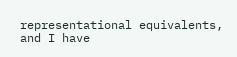representational equivalents, and I have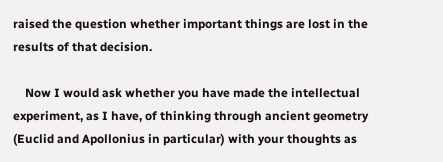raised the question whether important things are lost in the results of that decision.

    Now I would ask whether you have made the intellectual experiment, as I have, of thinking through ancient geometry (Euclid and Apollonius in particular) with your thoughts as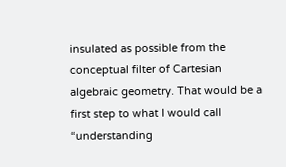insulated as possible from the conceptual filter of Cartesian algebraic geometry. That would be a first step to what I would call “understanding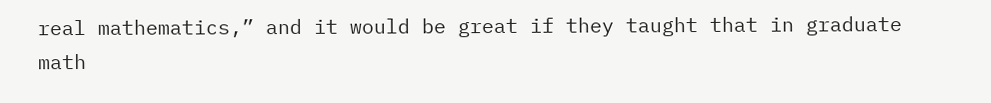real mathematics,” and it would be great if they taught that in graduate math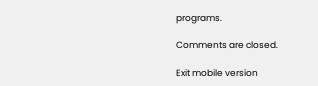programs.

Comments are closed.

Exit mobile version